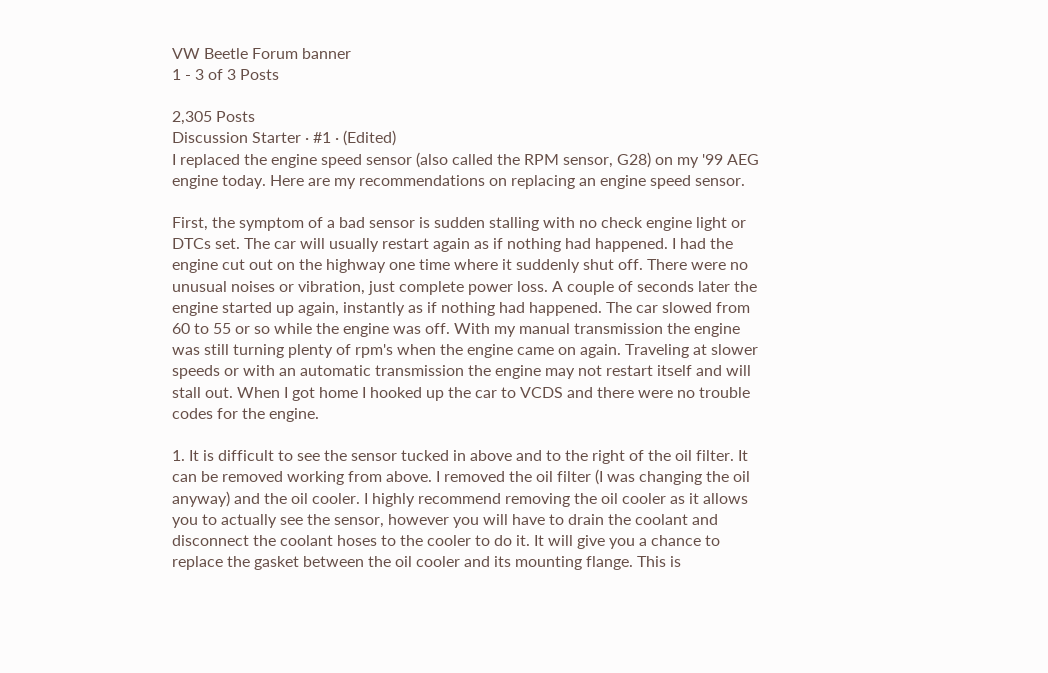VW Beetle Forum banner
1 - 3 of 3 Posts

2,305 Posts
Discussion Starter · #1 · (Edited)
I replaced the engine speed sensor (also called the RPM sensor, G28) on my '99 AEG engine today. Here are my recommendations on replacing an engine speed sensor.

First, the symptom of a bad sensor is sudden stalling with no check engine light or DTCs set. The car will usually restart again as if nothing had happened. I had the engine cut out on the highway one time where it suddenly shut off. There were no unusual noises or vibration, just complete power loss. A couple of seconds later the engine started up again, instantly as if nothing had happened. The car slowed from 60 to 55 or so while the engine was off. With my manual transmission the engine was still turning plenty of rpm's when the engine came on again. Traveling at slower speeds or with an automatic transmission the engine may not restart itself and will stall out. When I got home I hooked up the car to VCDS and there were no trouble codes for the engine.

1. It is difficult to see the sensor tucked in above and to the right of the oil filter. It can be removed working from above. I removed the oil filter (I was changing the oil anyway) and the oil cooler. I highly recommend removing the oil cooler as it allows you to actually see the sensor, however you will have to drain the coolant and disconnect the coolant hoses to the cooler to do it. It will give you a chance to replace the gasket between the oil cooler and its mounting flange. This is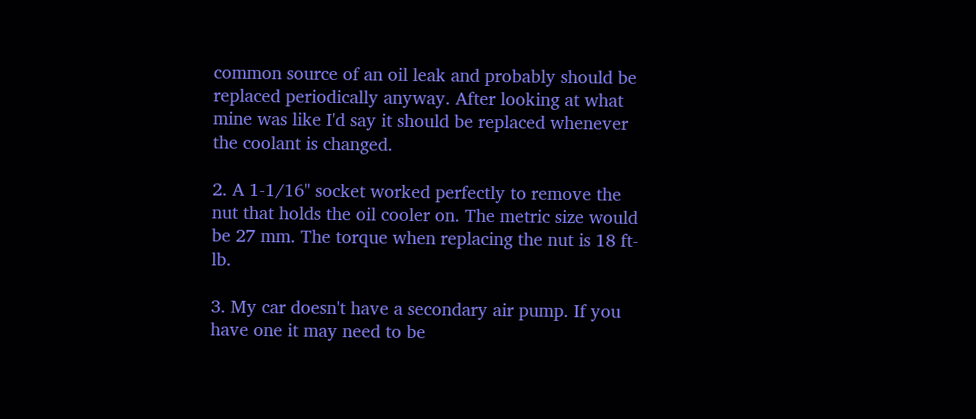common source of an oil leak and probably should be replaced periodically anyway. After looking at what mine was like I'd say it should be replaced whenever the coolant is changed.

2. A 1-1/16" socket worked perfectly to remove the nut that holds the oil cooler on. The metric size would be 27 mm. The torque when replacing the nut is 18 ft-lb.

3. My car doesn't have a secondary air pump. If you have one it may need to be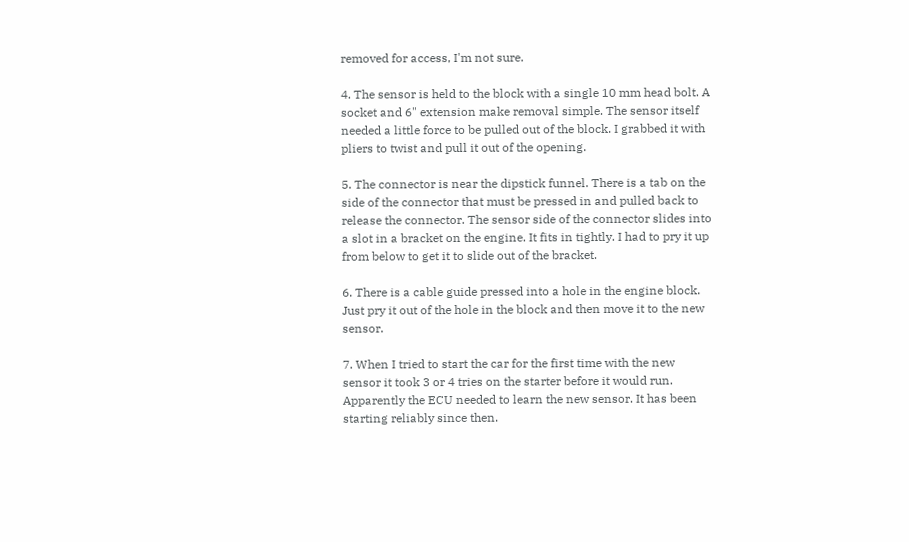removed for access, I'm not sure.

4. The sensor is held to the block with a single 10 mm head bolt. A socket and 6" extension make removal simple. The sensor itself needed a little force to be pulled out of the block. I grabbed it with pliers to twist and pull it out of the opening.

5. The connector is near the dipstick funnel. There is a tab on the side of the connector that must be pressed in and pulled back to release the connector. The sensor side of the connector slides into a slot in a bracket on the engine. It fits in tightly. I had to pry it up from below to get it to slide out of the bracket.

6. There is a cable guide pressed into a hole in the engine block. Just pry it out of the hole in the block and then move it to the new sensor.

7. When I tried to start the car for the first time with the new sensor it took 3 or 4 tries on the starter before it would run. Apparently the ECU needed to learn the new sensor. It has been starting reliably since then.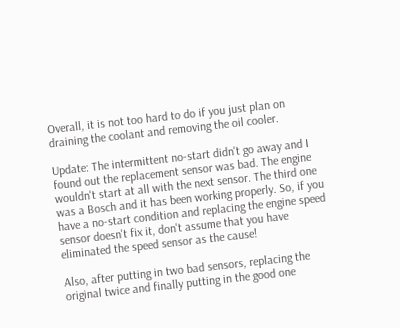Overall, it is not too hard to do if you just plan on draining the coolant and removing the oil cooler.

Update: The intermittent no-start didn't go away and I found out the replacement sensor was bad. The engine wouldn't start at all with the next sensor. The third one was a Bosch and it has been working properly. So, if you have a no-start condition and replacing the engine speed sensor doesn't fix it, don't assume that you have eliminated the speed sensor as the cause!

Also, after putting in two bad sensors, replacing the original twice and finally putting in the good one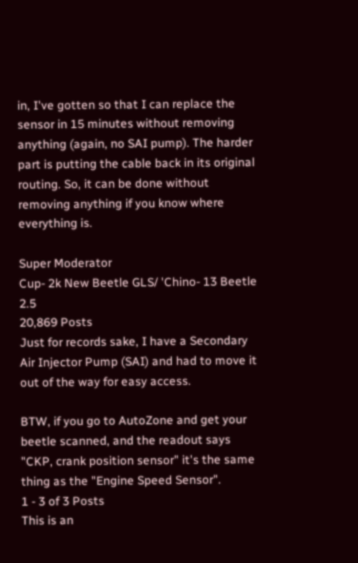in, I've gotten so that I can replace the sensor in 15 minutes without removing anything (again, no SAI pump). The harder part is putting the cable back in its original routing. So, it can be done without removing anything if you know where everything is.

Super Moderator
Cup- 2k New Beetle GLS/ 'Chino- 13 Beetle 2.5
20,869 Posts
Just for records sake, I have a Secondary Air Injector Pump (SAI) and had to move it out of the way for easy access.

BTW, if you go to AutoZone and get your beetle scanned, and the readout says "CKP, crank position sensor" it's the same thing as the "Engine Speed Sensor".
1 - 3 of 3 Posts
This is an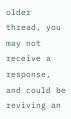older thread, you may not receive a response, and could be reviving an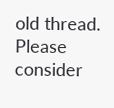old thread. Please consider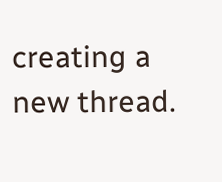creating a new thread.